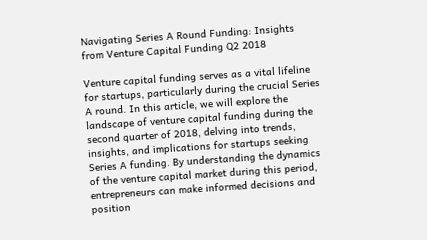Navigating Series A Round Funding: Insights from Venture Capital Funding Q2 2018

Venture capital funding serves as a vital lifeline for startups, particularly during the crucial Series A round. In this article, we will explore the landscape of venture capital funding during the second quarter of 2018, delving into trends, insights, and implications for startups seeking Series A funding. By understanding the dynamics of the venture capital market during this period, entrepreneurs can make informed decisions and position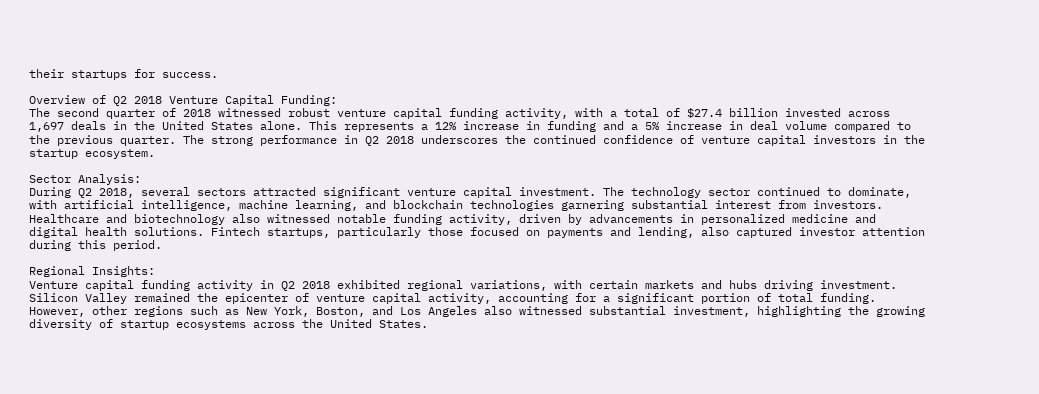their startups for success.

Overview of Q2 2018 Venture Capital Funding:
The second quarter of 2018 witnessed robust venture capital funding activity, with a total of $27.4 billion invested across 1,697 deals in the United States alone. This represents a 12% increase in funding and a 5% increase in deal volume compared to the previous quarter. The strong performance in Q2 2018 underscores the continued confidence of venture capital investors in the startup ecosystem.

Sector Analysis:
During Q2 2018, several sectors attracted significant venture capital investment. The technology sector continued to dominate, with artificial intelligence, machine learning, and blockchain technologies garnering substantial interest from investors. Healthcare and biotechnology also witnessed notable funding activity, driven by advancements in personalized medicine and digital health solutions. Fintech startups, particularly those focused on payments and lending, also captured investor attention during this period.

Regional Insights:
Venture capital funding activity in Q2 2018 exhibited regional variations, with certain markets and hubs driving investment. Silicon Valley remained the epicenter of venture capital activity, accounting for a significant portion of total funding. However, other regions such as New York, Boston, and Los Angeles also witnessed substantial investment, highlighting the growing diversity of startup ecosystems across the United States.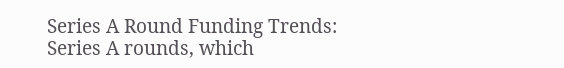Series A Round Funding Trends:
Series A rounds, which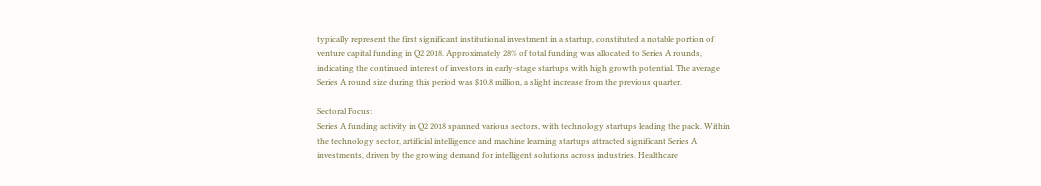typically represent the first significant institutional investment in a startup, constituted a notable portion of venture capital funding in Q2 2018. Approximately 28% of total funding was allocated to Series A rounds, indicating the continued interest of investors in early-stage startups with high growth potential. The average Series A round size during this period was $10.8 million, a slight increase from the previous quarter.

Sectoral Focus:
Series A funding activity in Q2 2018 spanned various sectors, with technology startups leading the pack. Within the technology sector, artificial intelligence and machine learning startups attracted significant Series A investments, driven by the growing demand for intelligent solutions across industries. Healthcare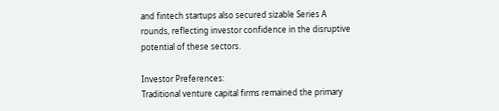and fintech startups also secured sizable Series A rounds, reflecting investor confidence in the disruptive potential of these sectors.

Investor Preferences:
Traditional venture capital firms remained the primary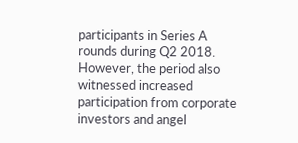participants in Series A rounds during Q2 2018. However, the period also witnessed increased participation from corporate investors and angel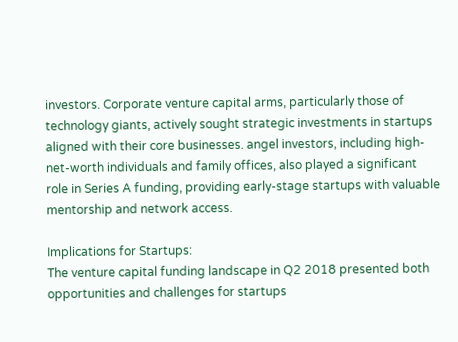investors. Corporate venture capital arms, particularly those of technology giants, actively sought strategic investments in startups aligned with their core businesses. angel investors, including high-net-worth individuals and family offices, also played a significant role in Series A funding, providing early-stage startups with valuable mentorship and network access.

Implications for Startups:
The venture capital funding landscape in Q2 2018 presented both opportunities and challenges for startups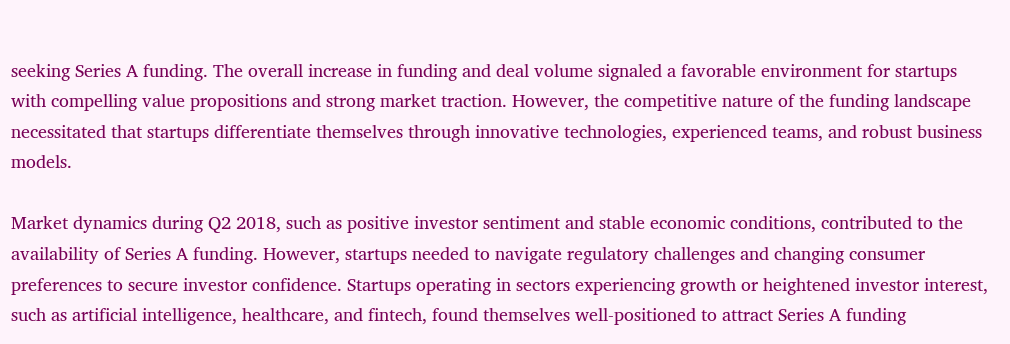seeking Series A funding. The overall increase in funding and deal volume signaled a favorable environment for startups with compelling value propositions and strong market traction. However, the competitive nature of the funding landscape necessitated that startups differentiate themselves through innovative technologies, experienced teams, and robust business models.

Market dynamics during Q2 2018, such as positive investor sentiment and stable economic conditions, contributed to the availability of Series A funding. However, startups needed to navigate regulatory challenges and changing consumer preferences to secure investor confidence. Startups operating in sectors experiencing growth or heightened investor interest, such as artificial intelligence, healthcare, and fintech, found themselves well-positioned to attract Series A funding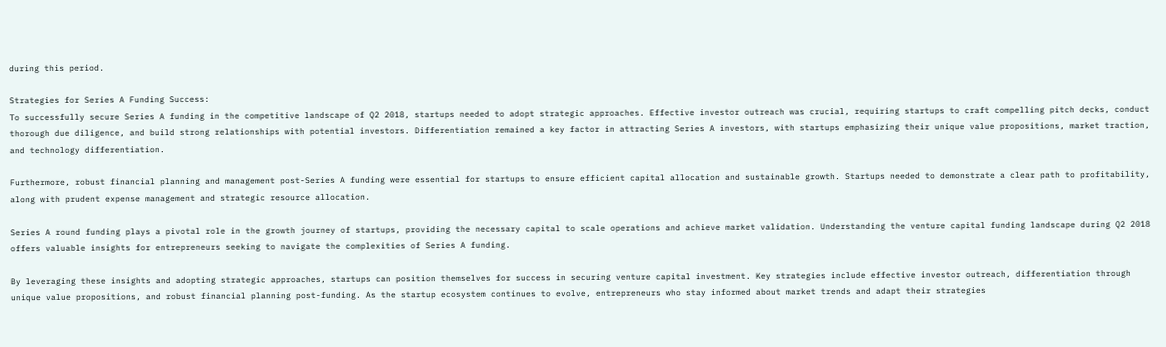during this period.

Strategies for Series A Funding Success:
To successfully secure Series A funding in the competitive landscape of Q2 2018, startups needed to adopt strategic approaches. Effective investor outreach was crucial, requiring startups to craft compelling pitch decks, conduct thorough due diligence, and build strong relationships with potential investors. Differentiation remained a key factor in attracting Series A investors, with startups emphasizing their unique value propositions, market traction, and technology differentiation.

Furthermore, robust financial planning and management post-Series A funding were essential for startups to ensure efficient capital allocation and sustainable growth. Startups needed to demonstrate a clear path to profitability, along with prudent expense management and strategic resource allocation.

Series A round funding plays a pivotal role in the growth journey of startups, providing the necessary capital to scale operations and achieve market validation. Understanding the venture capital funding landscape during Q2 2018 offers valuable insights for entrepreneurs seeking to navigate the complexities of Series A funding.

By leveraging these insights and adopting strategic approaches, startups can position themselves for success in securing venture capital investment. Key strategies include effective investor outreach, differentiation through unique value propositions, and robust financial planning post-funding. As the startup ecosystem continues to evolve, entrepreneurs who stay informed about market trends and adapt their strategies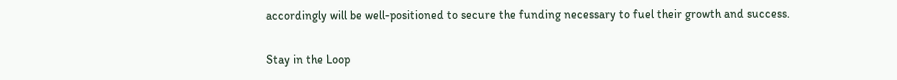accordingly will be well-positioned to secure the funding necessary to fuel their growth and success.

Stay in the Loop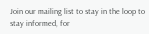Join our mailing list to stay in the loop to stay informed, for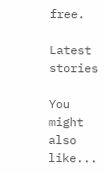free.

Latest stories

You might also like...